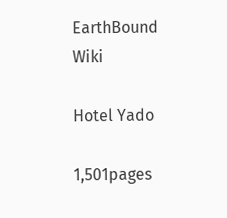EarthBound Wiki

Hotel Yado

1,501pages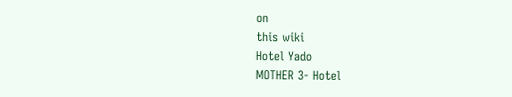on
this wiki
Hotel Yado
MOTHER 3- Hotel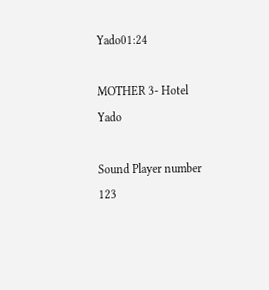Yado01:24

MOTHER 3- Hotel Yado

Sound Player number 123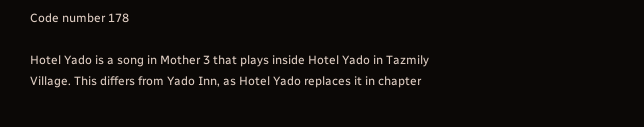Code number 178

Hotel Yado is a song in Mother 3 that plays inside Hotel Yado in Tazmily Village. This differs from Yado Inn, as Hotel Yado replaces it in chapter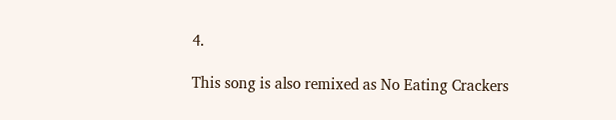4.

This song is also remixed as No Eating Crackers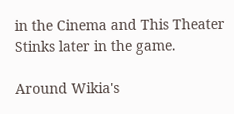in the Cinema and This Theater Stinks later in the game.

Around Wikia's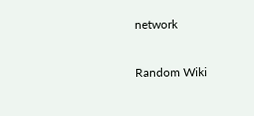network

Random Wiki